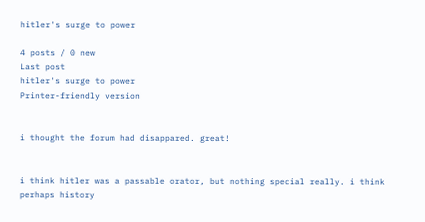hitler's surge to power

4 posts / 0 new
Last post
hitler's surge to power
Printer-friendly version


i thought the forum had disappared. great!


i think hitler was a passable orator, but nothing special really. i think perhaps history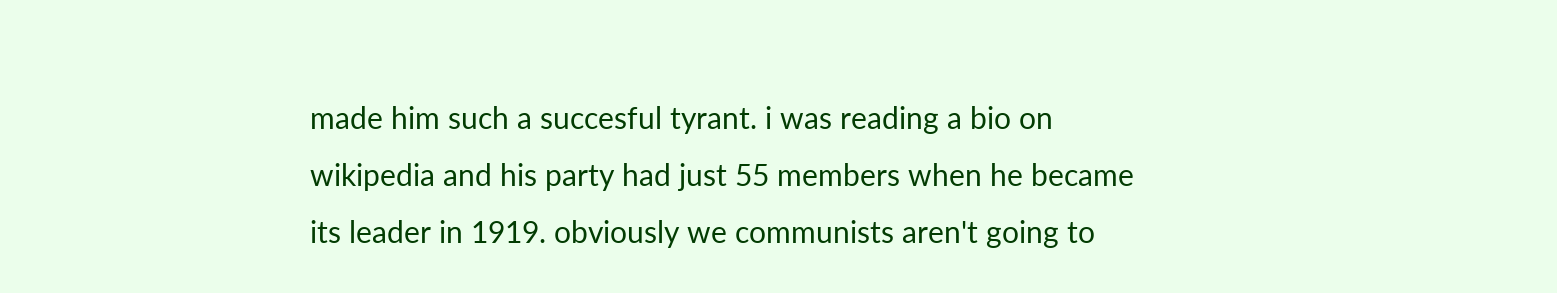made him such a succesful tyrant. i was reading a bio on wikipedia and his party had just 55 members when he became its leader in 1919. obviously we communists aren't going to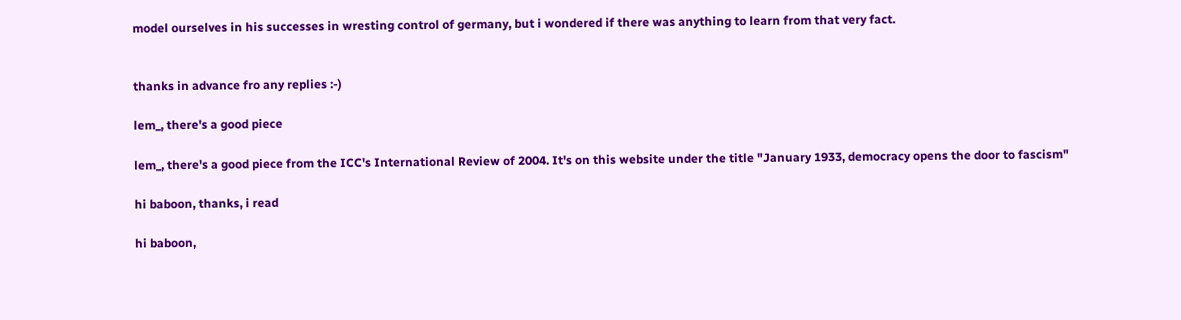model ourselves in his successes in wresting control of germany, but i wondered if there was anything to learn from that very fact.


thanks in advance fro any replies :-)

lem_, there's a good piece

lem_, there's a good piece from the ICC's International Review of 2004. It's on this website under the title "January 1933, democracy opens the door to fascism"

hi baboon, thanks, i read

hi baboon,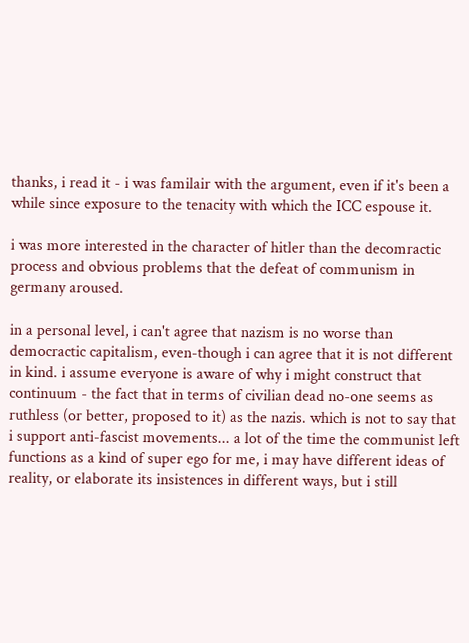thanks, i read it - i was familair with the argument, even if it's been a while since exposure to the tenacity with which the ICC espouse it.

i was more interested in the character of hitler than the decomractic process and obvious problems that the defeat of communism in germany aroused.

in a personal level, i can't agree that nazism is no worse than democractic capitalism, even-though i can agree that it is not different in kind. i assume everyone is aware of why i might construct that continuum - the fact that in terms of civilian dead no-one seems as ruthless (or better, proposed to it) as the nazis. which is not to say that i support anti-fascist movements... a lot of the time the communist left functions as a kind of super ego for me, i may have different ideas of reality, or elaborate its insistences in different ways, but i still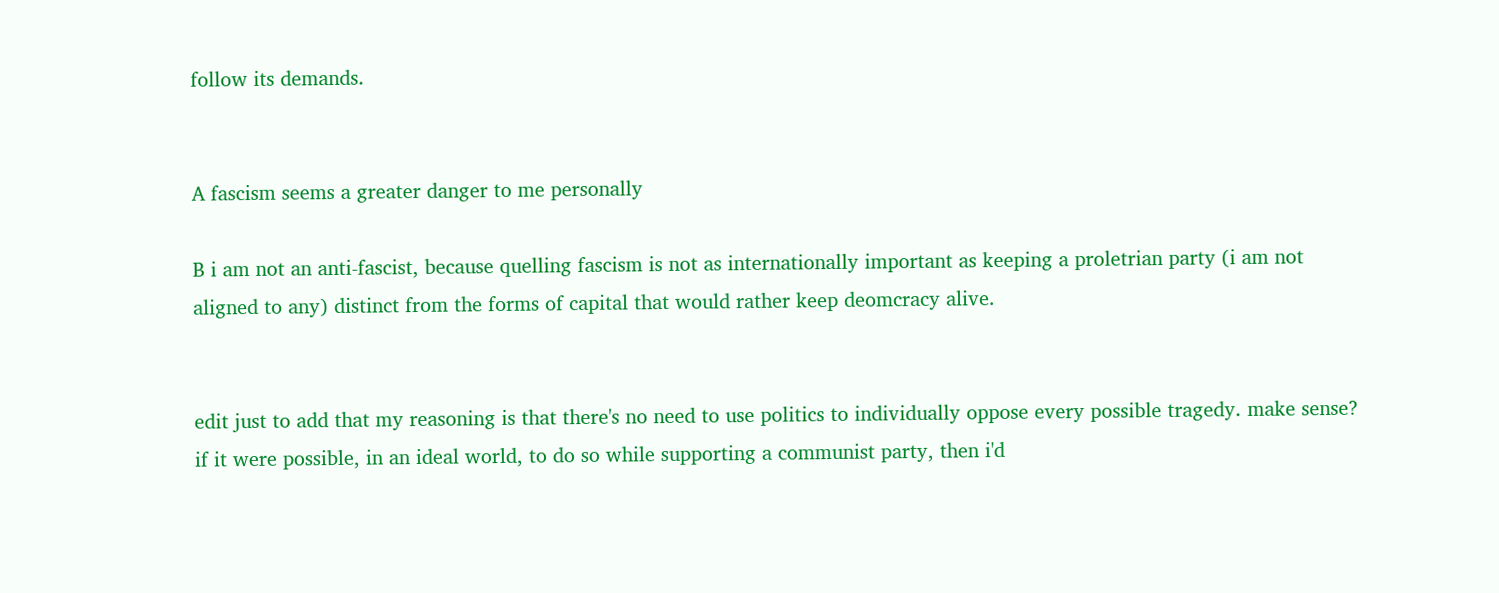follow its demands.


A fascism seems a greater danger to me personally

B i am not an anti-fascist, because quelling fascism is not as internationally important as keeping a proletrian party (i am not aligned to any) distinct from the forms of capital that would rather keep deomcracy alive.


edit just to add that my reasoning is that there's no need to use politics to individually oppose every possible tragedy. make sense? if it were possible, in an ideal world, to do so while supporting a communist party, then i'd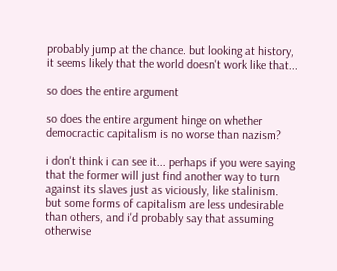probably jump at the chance. but looking at history, it seems likely that the world doesn't work like that...

so does the entire argument

so does the entire argument hinge on whether democractic capitalism is no worse than nazism?

i don't think i can see it... perhaps if you were saying that the former will just find another way to turn against its slaves just as viciously, like stalinism. but some forms of capitalism are less undesirable than others, and i'd probably say that assuming otherwise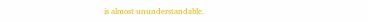is almost ununderstandable.